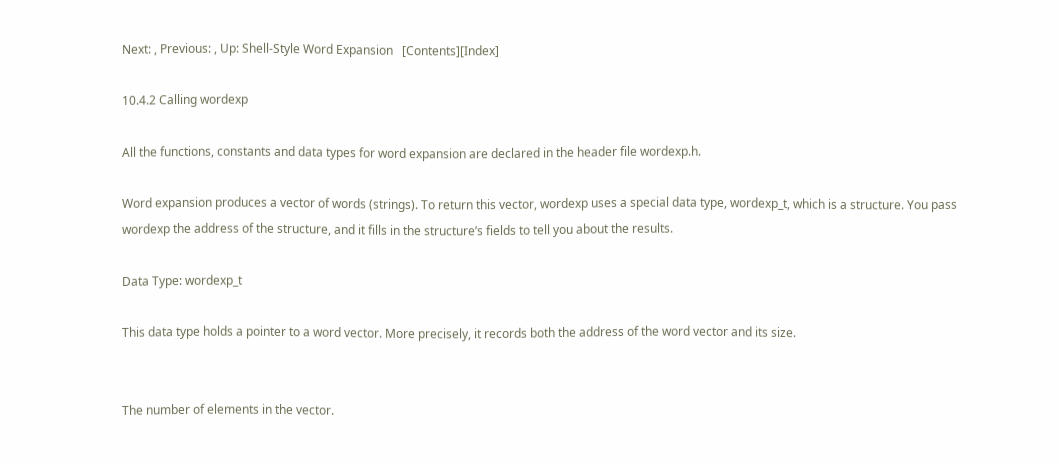Next: , Previous: , Up: Shell-Style Word Expansion   [Contents][Index]

10.4.2 Calling wordexp

All the functions, constants and data types for word expansion are declared in the header file wordexp.h.

Word expansion produces a vector of words (strings). To return this vector, wordexp uses a special data type, wordexp_t, which is a structure. You pass wordexp the address of the structure, and it fills in the structure’s fields to tell you about the results.

Data Type: wordexp_t

This data type holds a pointer to a word vector. More precisely, it records both the address of the word vector and its size.


The number of elements in the vector.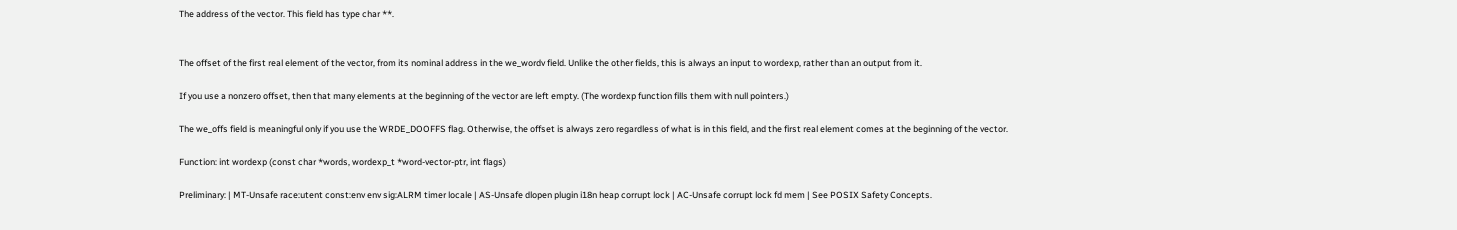The address of the vector. This field has type char **.


The offset of the first real element of the vector, from its nominal address in the we_wordv field. Unlike the other fields, this is always an input to wordexp, rather than an output from it.

If you use a nonzero offset, then that many elements at the beginning of the vector are left empty. (The wordexp function fills them with null pointers.)

The we_offs field is meaningful only if you use the WRDE_DOOFFS flag. Otherwise, the offset is always zero regardless of what is in this field, and the first real element comes at the beginning of the vector.

Function: int wordexp (const char *words, wordexp_t *word-vector-ptr, int flags)

Preliminary: | MT-Unsafe race:utent const:env env sig:ALRM timer locale | AS-Unsafe dlopen plugin i18n heap corrupt lock | AC-Unsafe corrupt lock fd mem | See POSIX Safety Concepts.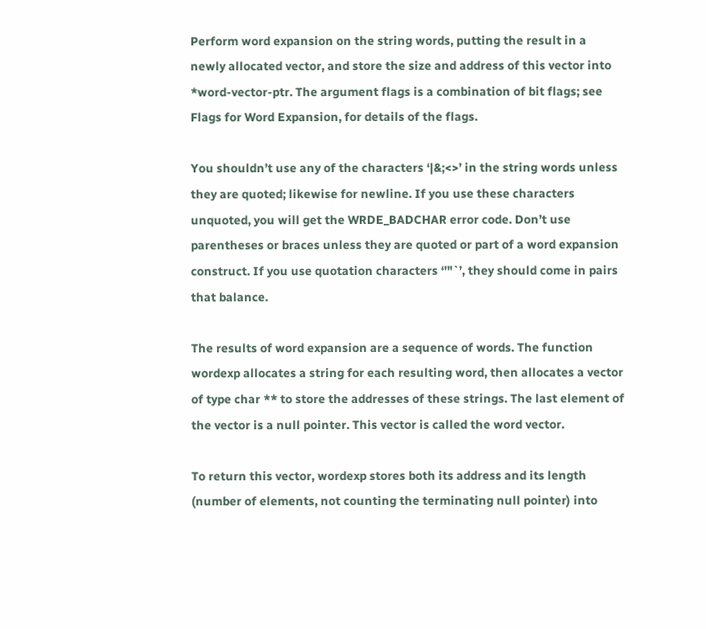Perform word expansion on the string words, putting the result in a newly allocated vector, and store the size and address of this vector into *word-vector-ptr. The argument flags is a combination of bit flags; see Flags for Word Expansion, for details of the flags.

You shouldn’t use any of the characters ‘|&;<>’ in the string words unless they are quoted; likewise for newline. If you use these characters unquoted, you will get the WRDE_BADCHAR error code. Don’t use parentheses or braces unless they are quoted or part of a word expansion construct. If you use quotation characters ‘'"`’, they should come in pairs that balance.

The results of word expansion are a sequence of words. The function wordexp allocates a string for each resulting word, then allocates a vector of type char ** to store the addresses of these strings. The last element of the vector is a null pointer. This vector is called the word vector.

To return this vector, wordexp stores both its address and its length (number of elements, not counting the terminating null pointer) into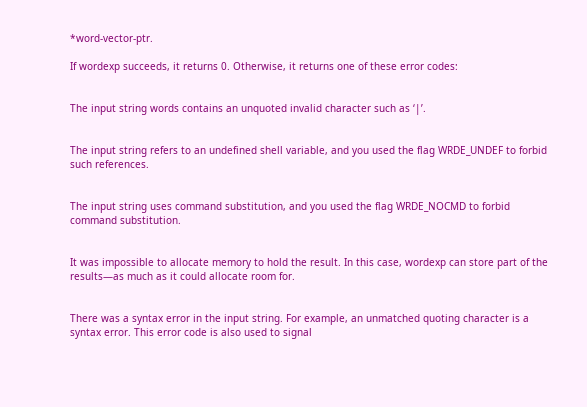*word-vector-ptr.

If wordexp succeeds, it returns 0. Otherwise, it returns one of these error codes:


The input string words contains an unquoted invalid character such as ‘|’.


The input string refers to an undefined shell variable, and you used the flag WRDE_UNDEF to forbid such references.


The input string uses command substitution, and you used the flag WRDE_NOCMD to forbid command substitution.


It was impossible to allocate memory to hold the result. In this case, wordexp can store part of the results—as much as it could allocate room for.


There was a syntax error in the input string. For example, an unmatched quoting character is a syntax error. This error code is also used to signal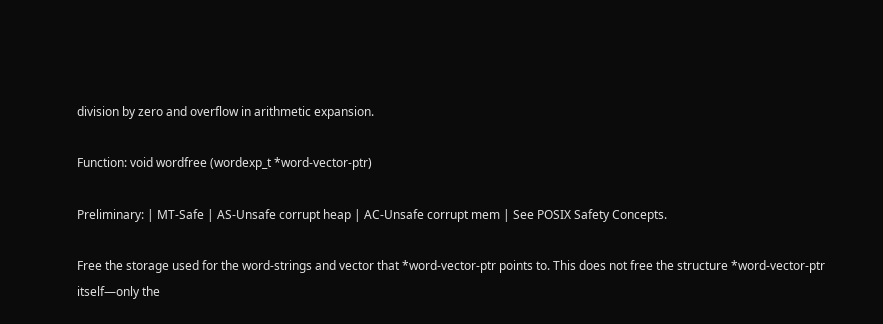division by zero and overflow in arithmetic expansion.

Function: void wordfree (wordexp_t *word-vector-ptr)

Preliminary: | MT-Safe | AS-Unsafe corrupt heap | AC-Unsafe corrupt mem | See POSIX Safety Concepts.

Free the storage used for the word-strings and vector that *word-vector-ptr points to. This does not free the structure *word-vector-ptr itself—only the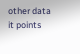other data it points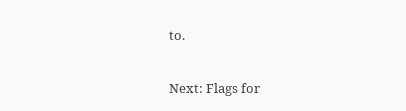to.

Next: Flags for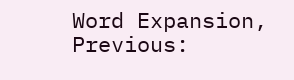Word Expansion, Previous: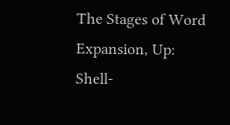The Stages of Word Expansion, Up: Shell-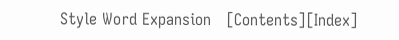Style Word Expansion   [Contents][Index]